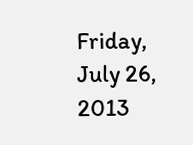Friday, July 26, 2013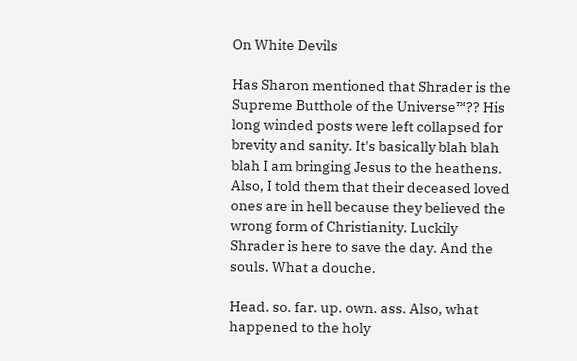On White Devils

Has Sharon mentioned that Shrader is the Supreme Butthole of the Universe™?? His long winded posts were left collapsed for brevity and sanity. It's basically blah blah blah I am bringing Jesus to the heathens. Also, I told them that their deceased loved ones are in hell because they believed the wrong form of Christianity. Luckily Shrader is here to save the day. And the souls. What a douche.

Head. so. far. up. own. ass. Also, what happened to the holy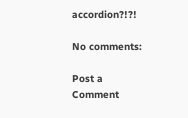accordion?!?!

No comments:

Post a Comment